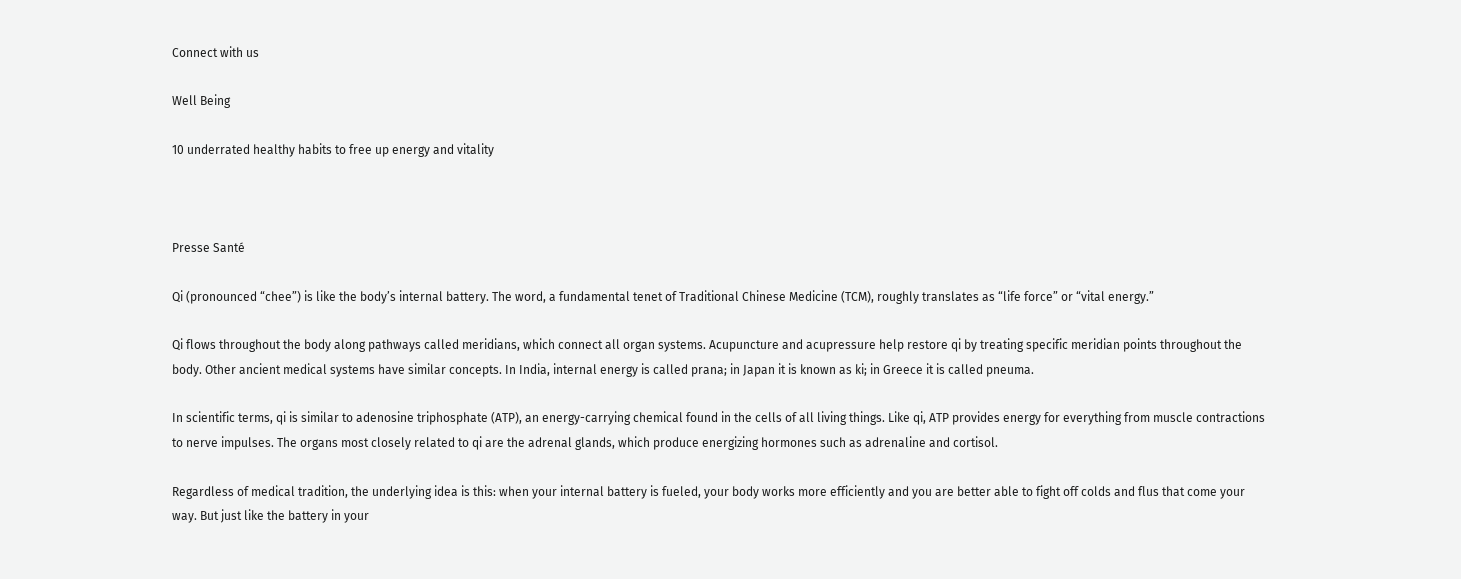Connect with us

Well Being

10 underrated healthy habits to free up energy and vitality



Presse Santé

Qi (pronounced “chee”) is like the body’s internal battery. The word, a fundamental tenet of Traditional Chinese Medicine (TCM), roughly translates as “life force” or “vital energy.”

Qi flows throughout the body along pathways called meridians, which connect all organ systems. Acupuncture and acupressure help restore qi by treating specific meridian points throughout the body. Other ancient medical systems have similar concepts. In India, internal energy is called prana; in Japan it is known as ki; in Greece it is called pneuma.

In scientific terms, qi is similar to adenosine triphosphate (ATP), an energy-carrying chemical found in the cells of all living things. Like qi, ATP provides energy for everything from muscle contractions to nerve impulses. The organs most closely related to qi are the adrenal glands, which produce energizing hormones such as adrenaline and cortisol.

Regardless of medical tradition, the underlying idea is this: when your internal battery is fueled, your body works more efficiently and you are better able to fight off colds and flus that come your way. But just like the battery in your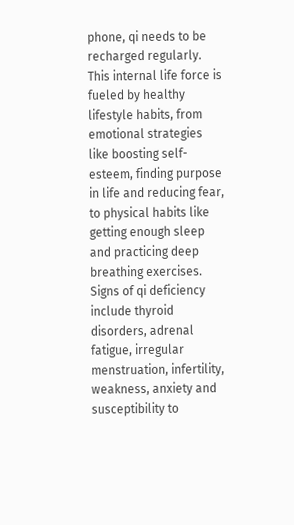phone, qi needs to be recharged regularly. This internal life force is fueled by healthy lifestyle habits, from emotional strategies like boosting self-esteem, finding purpose in life and reducing fear, to physical habits like getting enough sleep and practicing deep breathing exercises. Signs of qi deficiency include thyroid disorders, adrenal fatigue, irregular menstruation, infertility, weakness, anxiety and susceptibility to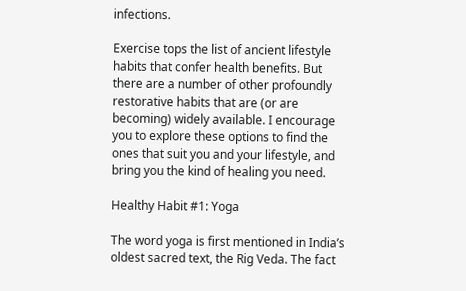infections.

Exercise tops the list of ancient lifestyle habits that confer health benefits. But there are a number of other profoundly restorative habits that are (or are becoming) widely available. I encourage you to explore these options to find the ones that suit you and your lifestyle, and bring you the kind of healing you need.

Healthy Habit #1: Yoga

The word yoga is first mentioned in India’s oldest sacred text, the Rig Veda. The fact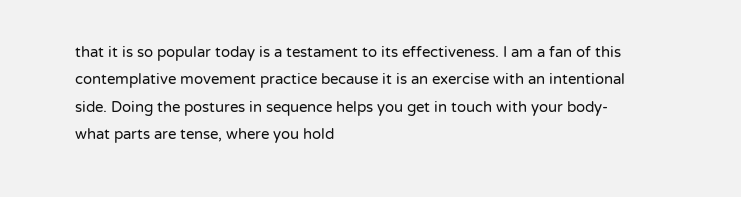that it is so popular today is a testament to its effectiveness. I am a fan of this contemplative movement practice because it is an exercise with an intentional side. Doing the postures in sequence helps you get in touch with your body-what parts are tense, where you hold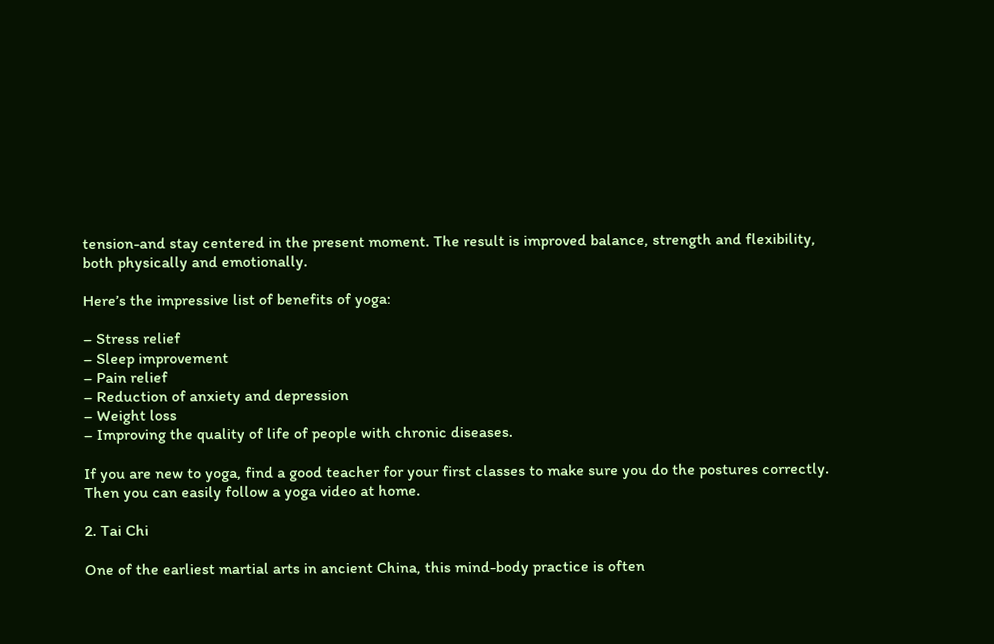tension-and stay centered in the present moment. The result is improved balance, strength and flexibility, both physically and emotionally.

Here’s the impressive list of benefits of yoga:

– Stress relief
– Sleep improvement
– Pain relief
– Reduction of anxiety and depression
– Weight loss
– Improving the quality of life of people with chronic diseases.

If you are new to yoga, find a good teacher for your first classes to make sure you do the postures correctly. Then you can easily follow a yoga video at home.

2. Tai Chi

One of the earliest martial arts in ancient China, this mind-body practice is often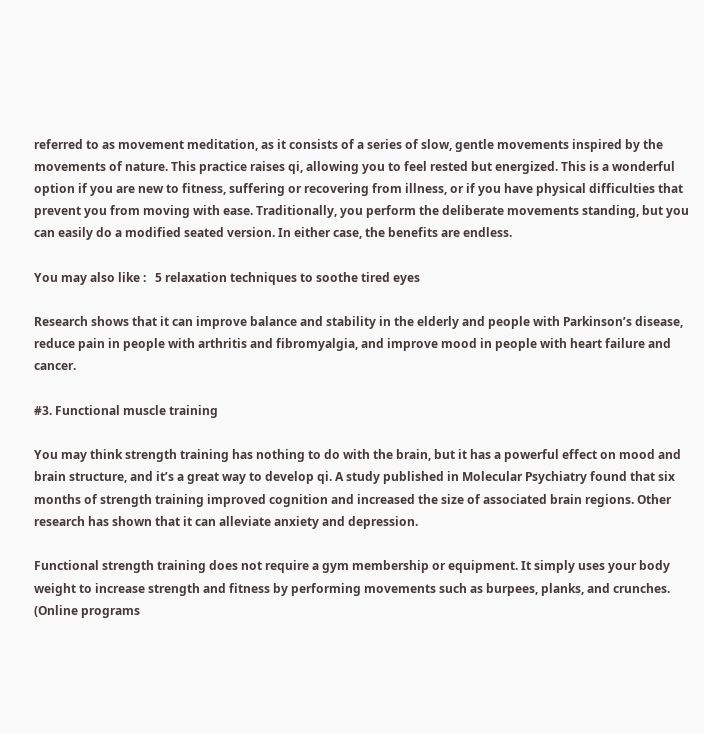referred to as movement meditation, as it consists of a series of slow, gentle movements inspired by the movements of nature. This practice raises qi, allowing you to feel rested but energized. This is a wonderful option if you are new to fitness, suffering or recovering from illness, or if you have physical difficulties that prevent you from moving with ease. Traditionally, you perform the deliberate movements standing, but you can easily do a modified seated version. In either case, the benefits are endless.

You may also like :   5 relaxation techniques to soothe tired eyes

Research shows that it can improve balance and stability in the elderly and people with Parkinson’s disease, reduce pain in people with arthritis and fibromyalgia, and improve mood in people with heart failure and cancer.

#3. Functional muscle training

You may think strength training has nothing to do with the brain, but it has a powerful effect on mood and brain structure, and it’s a great way to develop qi. A study published in Molecular Psychiatry found that six months of strength training improved cognition and increased the size of associated brain regions. Other research has shown that it can alleviate anxiety and depression.

Functional strength training does not require a gym membership or equipment. It simply uses your body weight to increase strength and fitness by performing movements such as burpees, planks, and crunches. (Online programs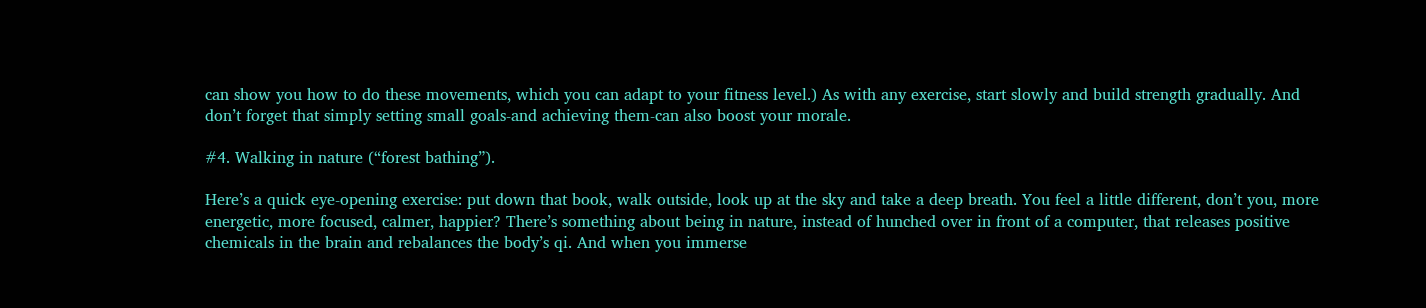can show you how to do these movements, which you can adapt to your fitness level.) As with any exercise, start slowly and build strength gradually. And don’t forget that simply setting small goals-and achieving them-can also boost your morale.

#4. Walking in nature (“forest bathing”).

Here’s a quick eye-opening exercise: put down that book, walk outside, look up at the sky and take a deep breath. You feel a little different, don’t you, more energetic, more focused, calmer, happier? There’s something about being in nature, instead of hunched over in front of a computer, that releases positive chemicals in the brain and rebalances the body’s qi. And when you immerse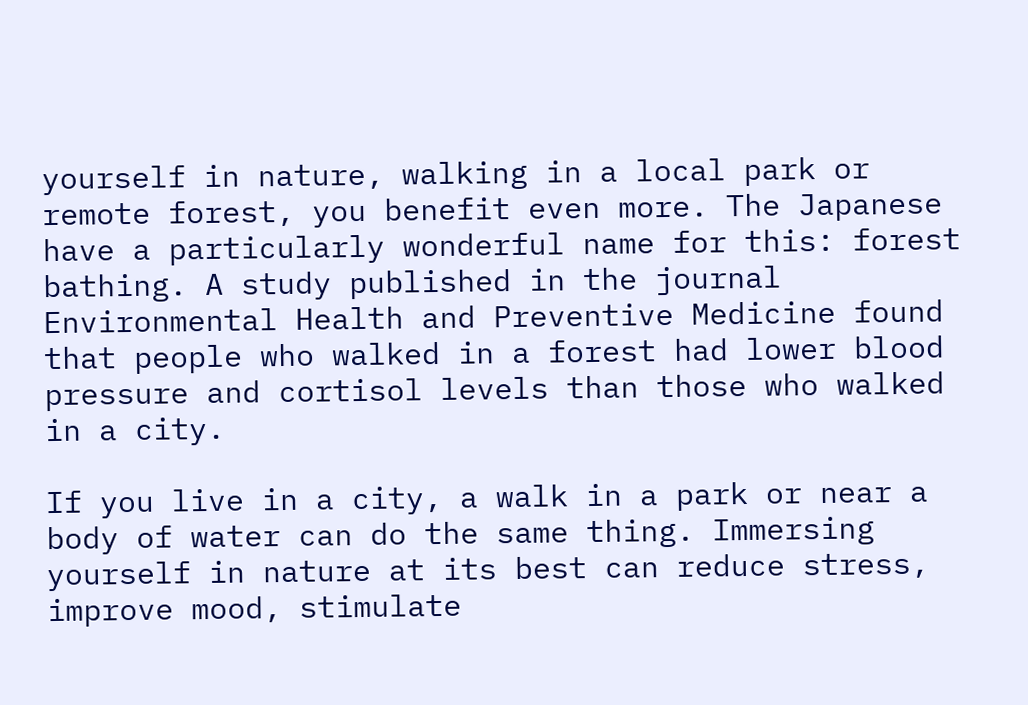yourself in nature, walking in a local park or remote forest, you benefit even more. The Japanese have a particularly wonderful name for this: forest bathing. A study published in the journal Environmental Health and Preventive Medicine found that people who walked in a forest had lower blood pressure and cortisol levels than those who walked in a city.

If you live in a city, a walk in a park or near a body of water can do the same thing. Immersing yourself in nature at its best can reduce stress, improve mood, stimulate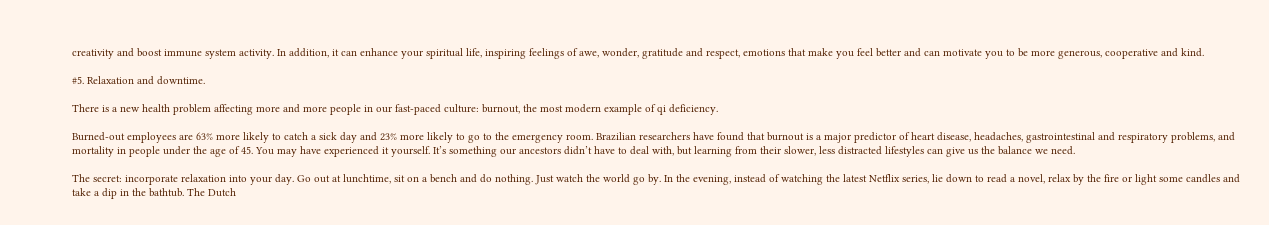creativity and boost immune system activity. In addition, it can enhance your spiritual life, inspiring feelings of awe, wonder, gratitude and respect, emotions that make you feel better and can motivate you to be more generous, cooperative and kind.

#5. Relaxation and downtime.

There is a new health problem affecting more and more people in our fast-paced culture: burnout, the most modern example of qi deficiency.

Burned-out employees are 63% more likely to catch a sick day and 23% more likely to go to the emergency room. Brazilian researchers have found that burnout is a major predictor of heart disease, headaches, gastrointestinal and respiratory problems, and mortality in people under the age of 45. You may have experienced it yourself. It’s something our ancestors didn’t have to deal with, but learning from their slower, less distracted lifestyles can give us the balance we need.

The secret: incorporate relaxation into your day. Go out at lunchtime, sit on a bench and do nothing. Just watch the world go by. In the evening, instead of watching the latest Netflix series, lie down to read a novel, relax by the fire or light some candles and take a dip in the bathtub. The Dutch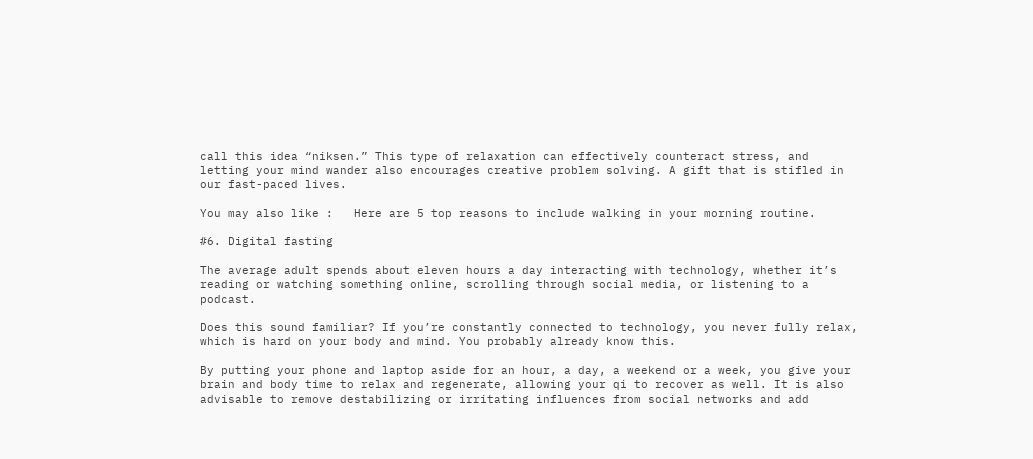call this idea “niksen.” This type of relaxation can effectively counteract stress, and letting your mind wander also encourages creative problem solving. A gift that is stifled in our fast-paced lives.

You may also like :   Here are 5 top reasons to include walking in your morning routine.

#6. Digital fasting

The average adult spends about eleven hours a day interacting with technology, whether it’s reading or watching something online, scrolling through social media, or listening to a podcast.

Does this sound familiar? If you’re constantly connected to technology, you never fully relax, which is hard on your body and mind. You probably already know this.

By putting your phone and laptop aside for an hour, a day, a weekend or a week, you give your brain and body time to relax and regenerate, allowing your qi to recover as well. It is also advisable to remove destabilizing or irritating influences from social networks and add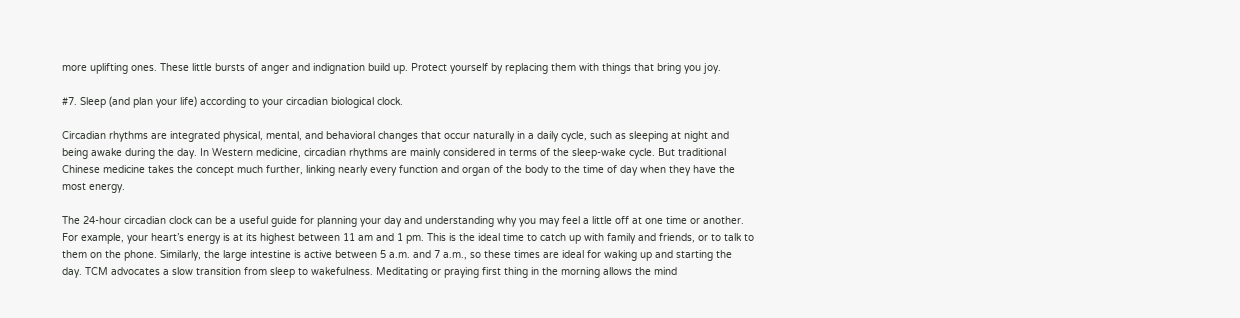more uplifting ones. These little bursts of anger and indignation build up. Protect yourself by replacing them with things that bring you joy.

#7. Sleep (and plan your life) according to your circadian biological clock.

Circadian rhythms are integrated physical, mental, and behavioral changes that occur naturally in a daily cycle, such as sleeping at night and being awake during the day. In Western medicine, circadian rhythms are mainly considered in terms of the sleep-wake cycle. But traditional Chinese medicine takes the concept much further, linking nearly every function and organ of the body to the time of day when they have the most energy.

The 24-hour circadian clock can be a useful guide for planning your day and understanding why you may feel a little off at one time or another. For example, your heart’s energy is at its highest between 11 am and 1 pm. This is the ideal time to catch up with family and friends, or to talk to them on the phone. Similarly, the large intestine is active between 5 a.m. and 7 a.m., so these times are ideal for waking up and starting the day. TCM advocates a slow transition from sleep to wakefulness. Meditating or praying first thing in the morning allows the mind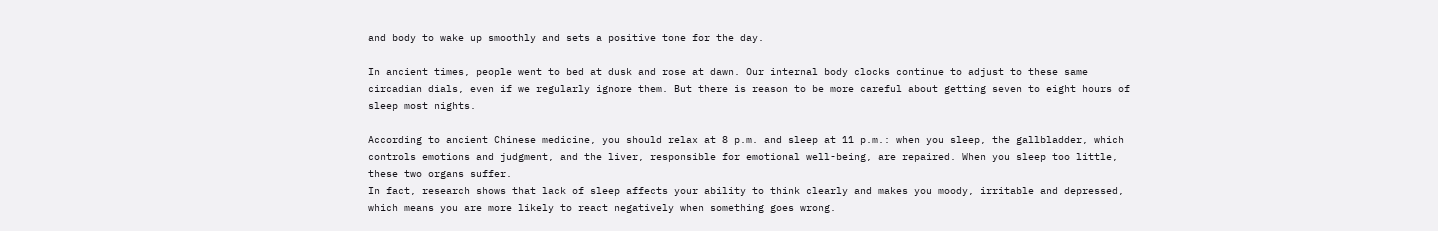and body to wake up smoothly and sets a positive tone for the day.

In ancient times, people went to bed at dusk and rose at dawn. Our internal body clocks continue to adjust to these same circadian dials, even if we regularly ignore them. But there is reason to be more careful about getting seven to eight hours of sleep most nights.

According to ancient Chinese medicine, you should relax at 8 p.m. and sleep at 11 p.m.: when you sleep, the gallbladder, which controls emotions and judgment, and the liver, responsible for emotional well-being, are repaired. When you sleep too little, these two organs suffer.
In fact, research shows that lack of sleep affects your ability to think clearly and makes you moody, irritable and depressed, which means you are more likely to react negatively when something goes wrong.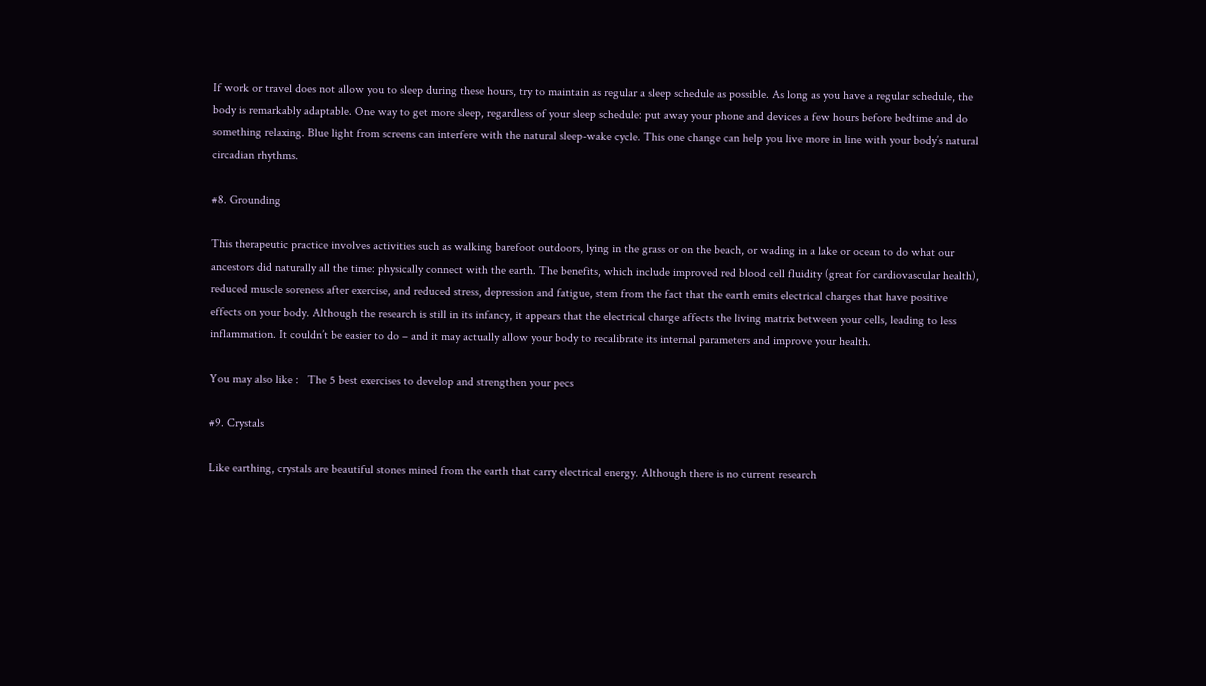If work or travel does not allow you to sleep during these hours, try to maintain as regular a sleep schedule as possible. As long as you have a regular schedule, the body is remarkably adaptable. One way to get more sleep, regardless of your sleep schedule: put away your phone and devices a few hours before bedtime and do something relaxing. Blue light from screens can interfere with the natural sleep-wake cycle. This one change can help you live more in line with your body’s natural circadian rhythms.

#8. Grounding

This therapeutic practice involves activities such as walking barefoot outdoors, lying in the grass or on the beach, or wading in a lake or ocean to do what our ancestors did naturally all the time: physically connect with the earth. The benefits, which include improved red blood cell fluidity (great for cardiovascular health), reduced muscle soreness after exercise, and reduced stress, depression and fatigue, stem from the fact that the earth emits electrical charges that have positive effects on your body. Although the research is still in its infancy, it appears that the electrical charge affects the living matrix between your cells, leading to less inflammation. It couldn’t be easier to do – and it may actually allow your body to recalibrate its internal parameters and improve your health.

You may also like :   The 5 best exercises to develop and strengthen your pecs

#9. Crystals

Like earthing, crystals are beautiful stones mined from the earth that carry electrical energy. Although there is no current research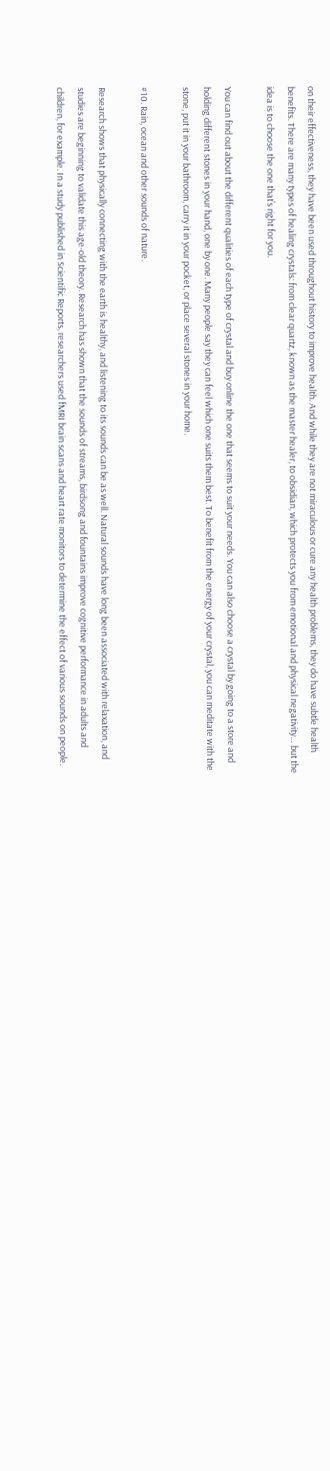on their effectiveness, they have been used throughout history to improve health. And while they are not miraculous or cure any health problems, they do have subtle health benefits. There are many types of healing crystals: from clear quartz, known as the master healer, to obsidian, which protects you from emotional and physical negativity… but the idea is to choose the one that’s right for you.

You can find out about the different qualities of each type of crystal and buy online the one that seems to suit your needs. You can also choose a crystal by going to a store and holding different stones in your hand, one by one. Many people say they can feel which one suits them best. To benefit from the energy of your crystal, you can meditate with the stone, put it in your bathroom, carry it in your pocket, or place several stones in your home.

#10. Rain, ocean and other sounds of nature.

Research shows that physically connecting with the earth is healthy, and listening to its sounds can be as well. Natural sounds have long been associated with relaxation, and studies are beginning to validate this age-old theory. Research has shown that the sounds of streams, birdsong and fountains improve cognitive performance in adults and children, for example. In a study published in Scientific Reports, researchers used fMRI brain scans and heart rate monitors to determine the effect of various sounds on people.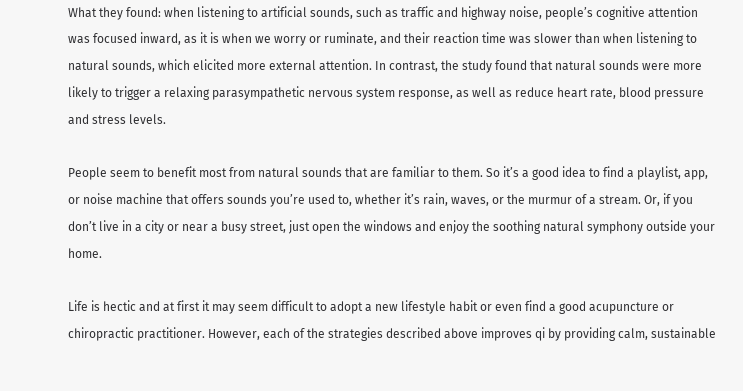What they found: when listening to artificial sounds, such as traffic and highway noise, people’s cognitive attention was focused inward, as it is when we worry or ruminate, and their reaction time was slower than when listening to natural sounds, which elicited more external attention. In contrast, the study found that natural sounds were more likely to trigger a relaxing parasympathetic nervous system response, as well as reduce heart rate, blood pressure and stress levels.

People seem to benefit most from natural sounds that are familiar to them. So it’s a good idea to find a playlist, app, or noise machine that offers sounds you’re used to, whether it’s rain, waves, or the murmur of a stream. Or, if you don’t live in a city or near a busy street, just open the windows and enjoy the soothing natural symphony outside your home.

Life is hectic and at first it may seem difficult to adopt a new lifestyle habit or even find a good acupuncture or chiropractic practitioner. However, each of the strategies described above improves qi by providing calm, sustainable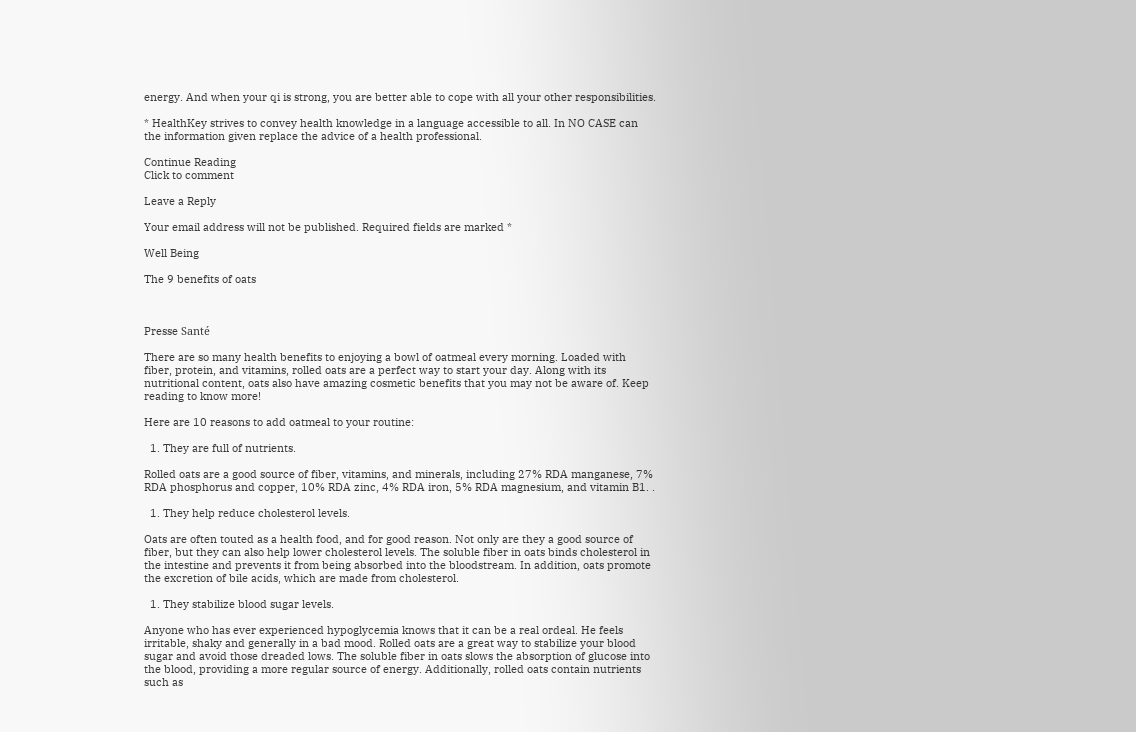energy. And when your qi is strong, you are better able to cope with all your other responsibilities.

* HealthKey strives to convey health knowledge in a language accessible to all. In NO CASE can the information given replace the advice of a health professional.

Continue Reading
Click to comment

Leave a Reply

Your email address will not be published. Required fields are marked *

Well Being

The 9 benefits of oats



Presse Santé

There are so many health benefits to enjoying a bowl of oatmeal every morning. Loaded with fiber, protein, and vitamins, rolled oats are a perfect way to start your day. Along with its nutritional content, oats also have amazing cosmetic benefits that you may not be aware of. Keep reading to know more!

Here are 10 reasons to add oatmeal to your routine:

  1. They are full of nutrients.

Rolled oats are a good source of fiber, vitamins, and minerals, including 27% RDA manganese, 7% RDA phosphorus and copper, 10% RDA zinc, 4% RDA iron, 5% RDA magnesium, and vitamin B1. .

  1. They help reduce cholesterol levels.

Oats are often touted as a health food, and for good reason. Not only are they a good source of fiber, but they can also help lower cholesterol levels. The soluble fiber in oats binds cholesterol in the intestine and prevents it from being absorbed into the bloodstream. In addition, oats promote the excretion of bile acids, which are made from cholesterol.

  1. They stabilize blood sugar levels.

Anyone who has ever experienced hypoglycemia knows that it can be a real ordeal. He feels irritable, shaky and generally in a bad mood. Rolled oats are a great way to stabilize your blood sugar and avoid those dreaded lows. The soluble fiber in oats slows the absorption of glucose into the blood, providing a more regular source of energy. Additionally, rolled oats contain nutrients such as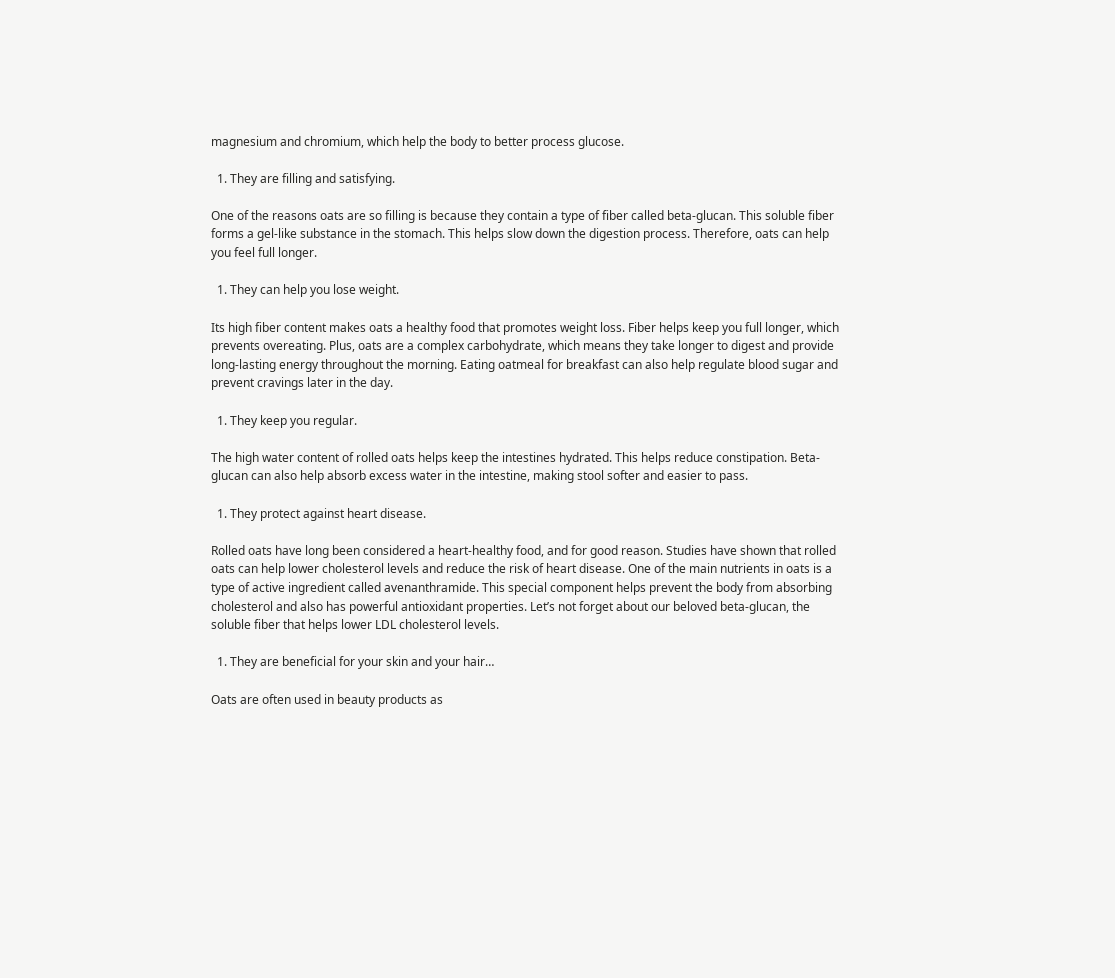magnesium and chromium, which help the body to better process glucose.

  1. They are filling and satisfying.

One of the reasons oats are so filling is because they contain a type of fiber called beta-glucan. This soluble fiber forms a gel-like substance in the stomach. This helps slow down the digestion process. Therefore, oats can help you feel full longer.

  1. They can help you lose weight.

Its high fiber content makes oats a healthy food that promotes weight loss. Fiber helps keep you full longer, which prevents overeating. Plus, oats are a complex carbohydrate, which means they take longer to digest and provide long-lasting energy throughout the morning. Eating oatmeal for breakfast can also help regulate blood sugar and prevent cravings later in the day.

  1. They keep you regular.

The high water content of rolled oats helps keep the intestines hydrated. This helps reduce constipation. Beta-glucan can also help absorb excess water in the intestine, making stool softer and easier to pass.

  1. They protect against heart disease.

Rolled oats have long been considered a heart-healthy food, and for good reason. Studies have shown that rolled oats can help lower cholesterol levels and reduce the risk of heart disease. One of the main nutrients in oats is a type of active ingredient called avenanthramide. This special component helps prevent the body from absorbing cholesterol and also has powerful antioxidant properties. Let’s not forget about our beloved beta-glucan, the soluble fiber that helps lower LDL cholesterol levels.

  1. They are beneficial for your skin and your hair…

Oats are often used in beauty products as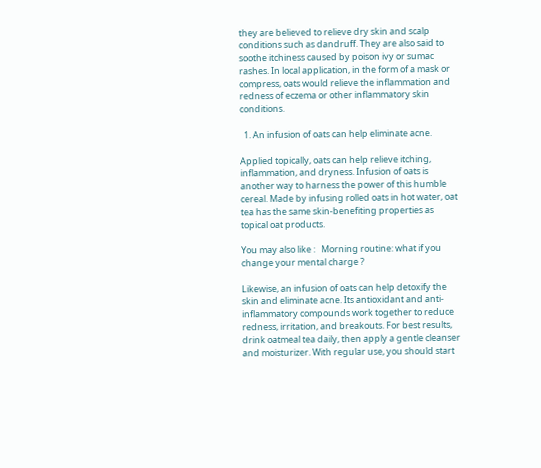they are believed to relieve dry skin and scalp conditions such as dandruff. They are also said to soothe itchiness caused by poison ivy or sumac rashes. In local application, in the form of a mask or compress, oats would relieve the inflammation and redness of eczema or other inflammatory skin conditions.

  1. An infusion of oats can help eliminate acne.

Applied topically, oats can help relieve itching, inflammation, and dryness. Infusion of oats is another way to harness the power of this humble cereal. Made by infusing rolled oats in hot water, oat tea has the same skin-benefiting properties as topical oat products.

You may also like :   Morning routine: what if you change your mental charge ?

Likewise, an infusion of oats can help detoxify the skin and eliminate acne. Its antioxidant and anti-inflammatory compounds work together to reduce redness, irritation, and breakouts. For best results, drink oatmeal tea daily, then apply a gentle cleanser and moisturizer. With regular use, you should start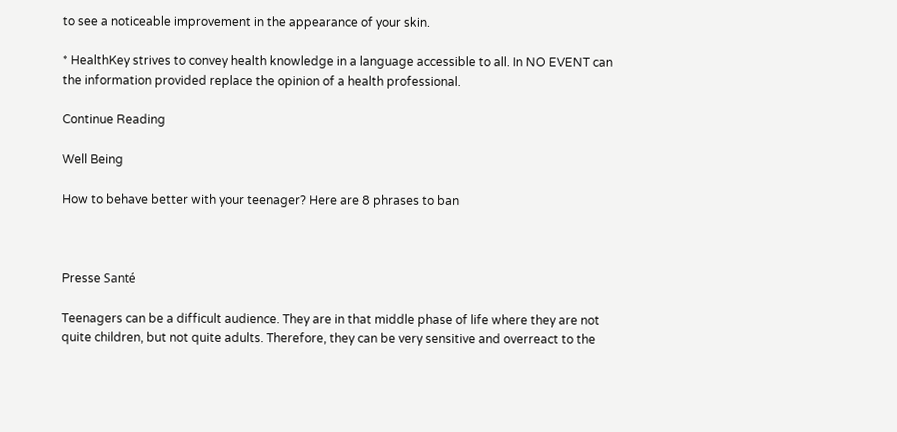to see a noticeable improvement in the appearance of your skin.

* HealthKey strives to convey health knowledge in a language accessible to all. In NO EVENT can the information provided replace the opinion of a health professional.

Continue Reading

Well Being

How to behave better with your teenager? Here are 8 phrases to ban



Presse Santé

Teenagers can be a difficult audience. They are in that middle phase of life where they are not quite children, but not quite adults. Therefore, they can be very sensitive and overreact to the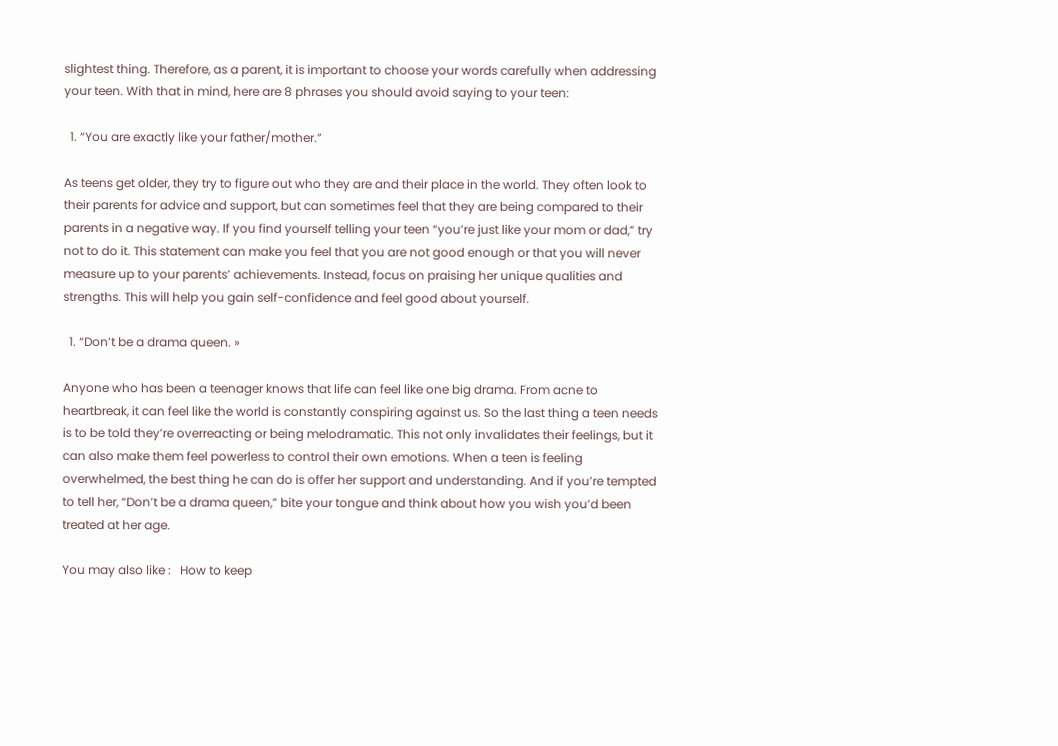slightest thing. Therefore, as a parent, it is important to choose your words carefully when addressing your teen. With that in mind, here are 8 phrases you should avoid saying to your teen:

  1. “You are exactly like your father/mother.”

As teens get older, they try to figure out who they are and their place in the world. They often look to their parents for advice and support, but can sometimes feel that they are being compared to their parents in a negative way. If you find yourself telling your teen “you’re just like your mom or dad,” try not to do it. This statement can make you feel that you are not good enough or that you will never measure up to your parents’ achievements. Instead, focus on praising her unique qualities and strengths. This will help you gain self-confidence and feel good about yourself.

  1. “Don’t be a drama queen. »

Anyone who has been a teenager knows that life can feel like one big drama. From acne to heartbreak, it can feel like the world is constantly conspiring against us. So the last thing a teen needs is to be told they’re overreacting or being melodramatic. This not only invalidates their feelings, but it can also make them feel powerless to control their own emotions. When a teen is feeling overwhelmed, the best thing he can do is offer her support and understanding. And if you’re tempted to tell her, “Don’t be a drama queen,” bite your tongue and think about how you wish you’d been treated at her age.

You may also like :   How to keep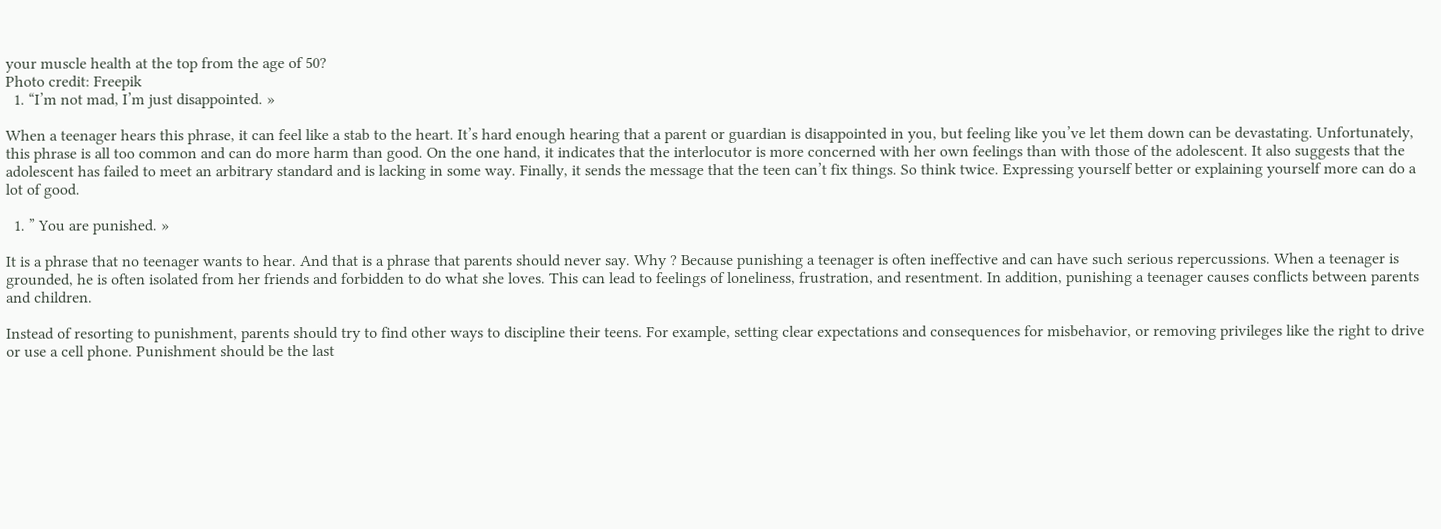your muscle health at the top from the age of 50?
Photo credit: Freepik
  1. “I’m not mad, I’m just disappointed. »

When a teenager hears this phrase, it can feel like a stab to the heart. It’s hard enough hearing that a parent or guardian is disappointed in you, but feeling like you’ve let them down can be devastating. Unfortunately, this phrase is all too common and can do more harm than good. On the one hand, it indicates that the interlocutor is more concerned with her own feelings than with those of the adolescent. It also suggests that the adolescent has failed to meet an arbitrary standard and is lacking in some way. Finally, it sends the message that the teen can’t fix things. So think twice. Expressing yourself better or explaining yourself more can do a lot of good.

  1. ” You are punished. »

It is a phrase that no teenager wants to hear. And that is a phrase that parents should never say. Why ? Because punishing a teenager is often ineffective and can have such serious repercussions. When a teenager is grounded, he is often isolated from her friends and forbidden to do what she loves. This can lead to feelings of loneliness, frustration, and resentment. In addition, punishing a teenager causes conflicts between parents and children.

Instead of resorting to punishment, parents should try to find other ways to discipline their teens. For example, setting clear expectations and consequences for misbehavior, or removing privileges like the right to drive or use a cell phone. Punishment should be the last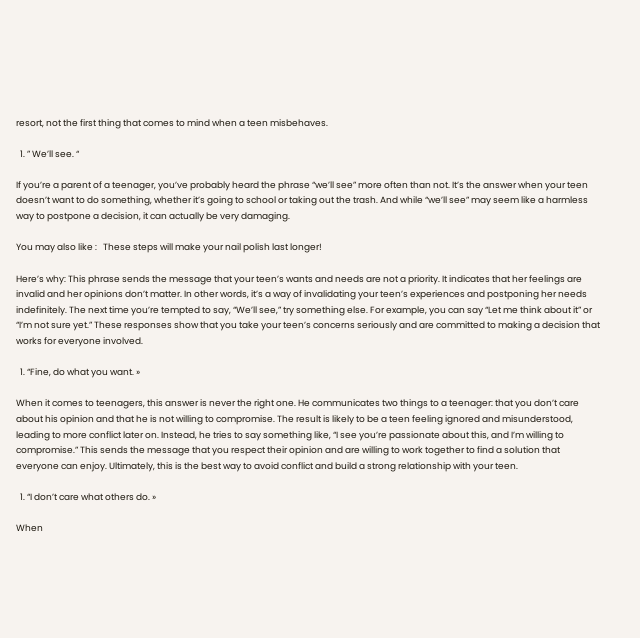resort, not the first thing that comes to mind when a teen misbehaves.

  1. ” We’ll see. “

If you’re a parent of a teenager, you’ve probably heard the phrase “we’ll see” more often than not. It’s the answer when your teen doesn’t want to do something, whether it’s going to school or taking out the trash. And while “we’ll see” may seem like a harmless way to postpone a decision, it can actually be very damaging.

You may also like :   These steps will make your nail polish last longer!

Here’s why: This phrase sends the message that your teen’s wants and needs are not a priority. It indicates that her feelings are invalid and her opinions don’t matter. In other words, it’s a way of invalidating your teen’s experiences and postponing her needs indefinitely. The next time you’re tempted to say, “We’ll see,” try something else. For example, you can say “Let me think about it” or “I’m not sure yet.” These responses show that you take your teen’s concerns seriously and are committed to making a decision that works for everyone involved.

  1. “Fine, do what you want. »

When it comes to teenagers, this answer is never the right one. He communicates two things to a teenager: that you don’t care about his opinion and that he is not willing to compromise. The result is likely to be a teen feeling ignored and misunderstood, leading to more conflict later on. Instead, he tries to say something like, “I see you’re passionate about this, and I’m willing to compromise.” This sends the message that you respect their opinion and are willing to work together to find a solution that everyone can enjoy. Ultimately, this is the best way to avoid conflict and build a strong relationship with your teen.

  1. “I don’t care what others do. »

When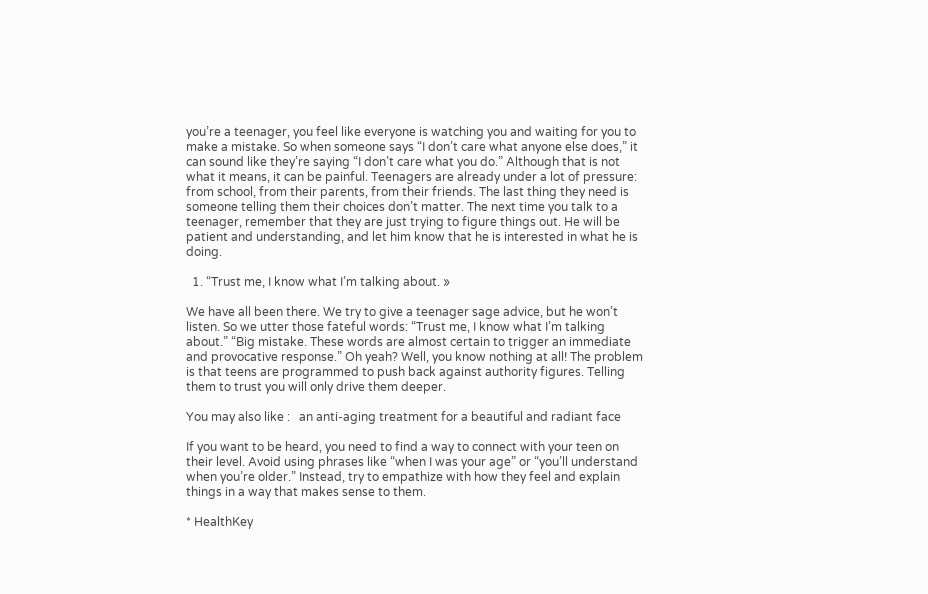you’re a teenager, you feel like everyone is watching you and waiting for you to make a mistake. So when someone says “I don’t care what anyone else does,” it can sound like they’re saying “I don’t care what you do.” Although that is not what it means, it can be painful. Teenagers are already under a lot of pressure: from school, from their parents, from their friends. The last thing they need is someone telling them their choices don’t matter. The next time you talk to a teenager, remember that they are just trying to figure things out. He will be patient and understanding, and let him know that he is interested in what he is doing.

  1. “Trust me, I know what I’m talking about. »

We have all been there. We try to give a teenager sage advice, but he won’t listen. So we utter those fateful words: “Trust me, I know what I’m talking about.” “Big mistake. These words are almost certain to trigger an immediate and provocative response.” Oh yeah? Well, you know nothing at all! The problem is that teens are programmed to push back against authority figures. Telling them to trust you will only drive them deeper.

You may also like :   an anti-aging treatment for a beautiful and radiant face

If you want to be heard, you need to find a way to connect with your teen on their level. Avoid using phrases like “when I was your age” or “you’ll understand when you’re older.” Instead, try to empathize with how they feel and explain things in a way that makes sense to them.

* HealthKey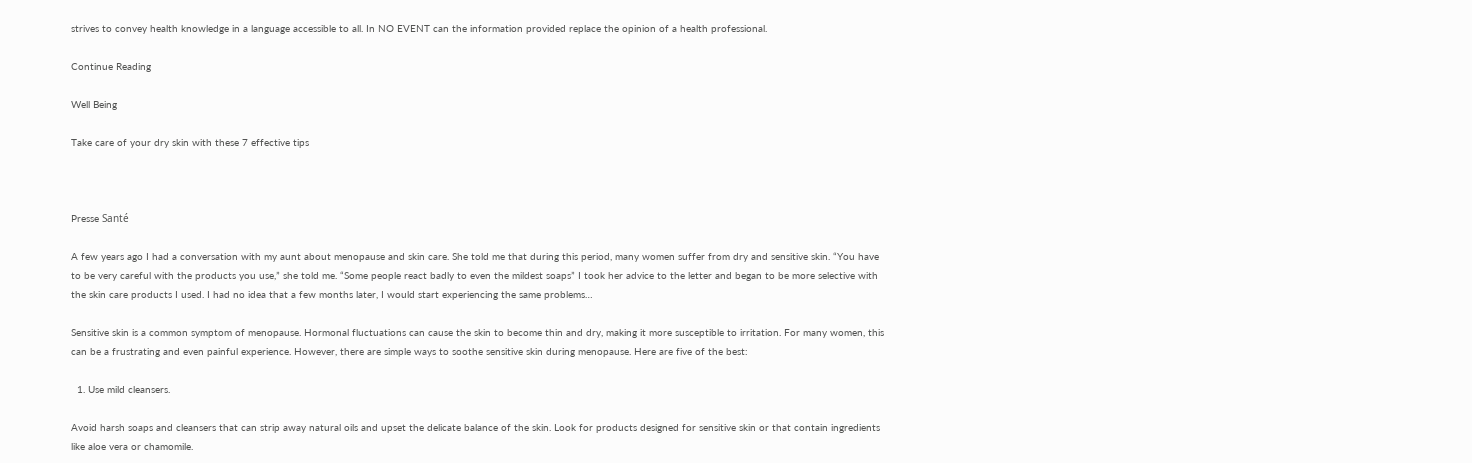strives to convey health knowledge in a language accessible to all. In NO EVENT can the information provided replace the opinion of a health professional.

Continue Reading

Well Being

Take care of your dry skin with these 7 effective tips



Presse Santé

A few years ago I had a conversation with my aunt about menopause and skin care. She told me that during this period, many women suffer from dry and sensitive skin. “You have to be very careful with the products you use,” she told me. “Some people react badly to even the mildest soaps” I took her advice to the letter and began to be more selective with the skin care products I used. I had no idea that a few months later, I would start experiencing the same problems…

Sensitive skin is a common symptom of menopause. Hormonal fluctuations can cause the skin to become thin and dry, making it more susceptible to irritation. For many women, this can be a frustrating and even painful experience. However, there are simple ways to soothe sensitive skin during menopause. Here are five of the best:

  1. Use mild cleansers.

Avoid harsh soaps and cleansers that can strip away natural oils and upset the delicate balance of the skin. Look for products designed for sensitive skin or that contain ingredients like aloe vera or chamomile.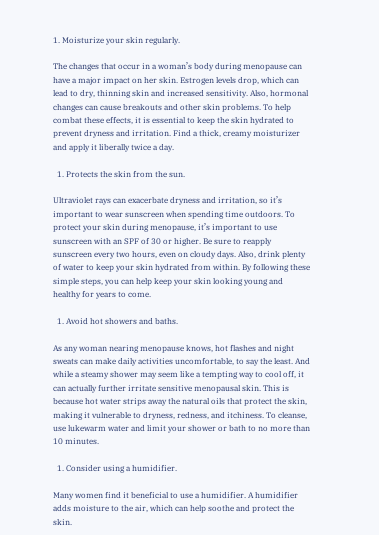1. Moisturize your skin regularly.

The changes that occur in a woman’s body during menopause can have a major impact on her skin. Estrogen levels drop, which can lead to dry, thinning skin and increased sensitivity. Also, hormonal changes can cause breakouts and other skin problems. To help combat these effects, it is essential to keep the skin hydrated to prevent dryness and irritation. Find a thick, creamy moisturizer and apply it liberally twice a day.

  1. Protects the skin from the sun.

Ultraviolet rays can exacerbate dryness and irritation, so it’s important to wear sunscreen when spending time outdoors. To protect your skin during menopause, it’s important to use sunscreen with an SPF of 30 or higher. Be sure to reapply sunscreen every two hours, even on cloudy days. Also, drink plenty of water to keep your skin hydrated from within. By following these simple steps, you can help keep your skin looking young and healthy for years to come.

  1. Avoid hot showers and baths.

As any woman nearing menopause knows, hot flashes and night sweats can make daily activities uncomfortable, to say the least. And while a steamy shower may seem like a tempting way to cool off, it can actually further irritate sensitive menopausal skin. This is because hot water strips away the natural oils that protect the skin, making it vulnerable to dryness, redness, and itchiness. To cleanse, use lukewarm water and limit your shower or bath to no more than 10 minutes.

  1. Consider using a humidifier.

Many women find it beneficial to use a humidifier. A humidifier adds moisture to the air, which can help soothe and protect the skin.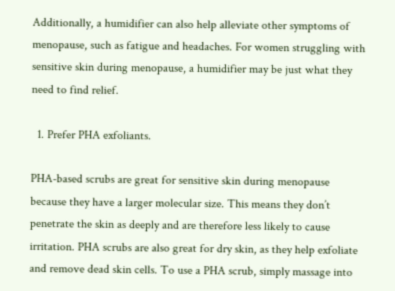Additionally, a humidifier can also help alleviate other symptoms of menopause, such as fatigue and headaches. For women struggling with sensitive skin during menopause, a humidifier may be just what they need to find relief.

  1. Prefer PHA exfoliants.

PHA-based scrubs are great for sensitive skin during menopause because they have a larger molecular size. This means they don’t penetrate the skin as deeply and are therefore less likely to cause irritation. PHA scrubs are also great for dry skin, as they help exfoliate and remove dead skin cells. To use a PHA scrub, simply massage into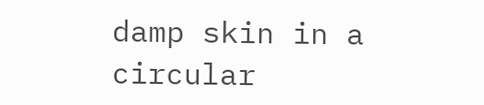damp skin in a circular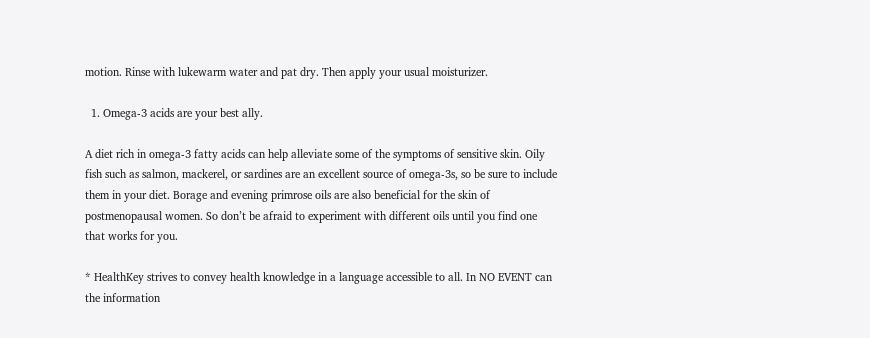motion. Rinse with lukewarm water and pat dry. Then apply your usual moisturizer.

  1. Omega-3 acids are your best ally.

A diet rich in omega-3 fatty acids can help alleviate some of the symptoms of sensitive skin. Oily fish such as salmon, mackerel, or sardines are an excellent source of omega-3s, so be sure to include them in your diet. Borage and evening primrose oils are also beneficial for the skin of postmenopausal women. So don’t be afraid to experiment with different oils until you find one that works for you.

* HealthKey strives to convey health knowledge in a language accessible to all. In NO EVENT can the information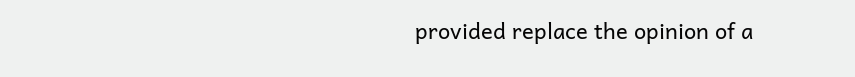provided replace the opinion of a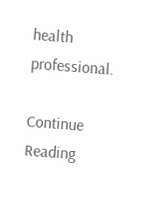health professional.

Continue Reading